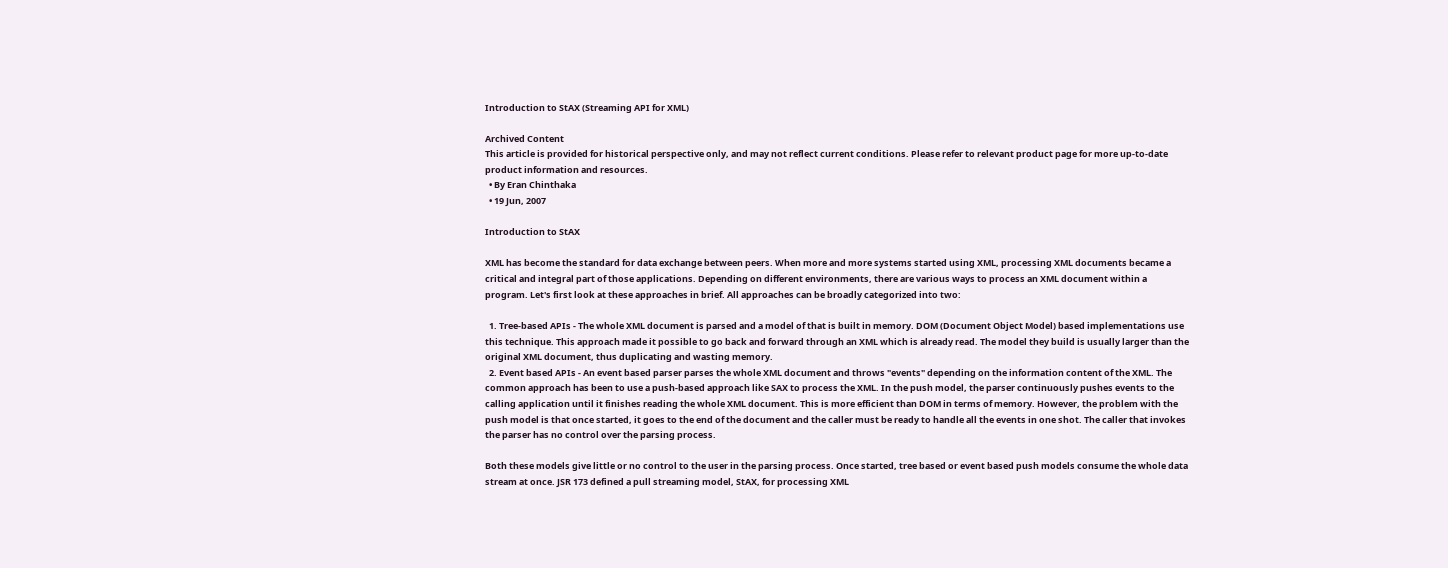Introduction to StAX (Streaming API for XML)

Archived Content
This article is provided for historical perspective only, and may not reflect current conditions. Please refer to relevant product page for more up-to-date product information and resources.
  • By Eran Chinthaka
  • 19 Jun, 2007

Introduction to StAX

XML has become the standard for data exchange between peers. When more and more systems started using XML, processing XML documents became a critical and integral part of those applications. Depending on different environments, there are various ways to process an XML document within a program. Let's first look at these approaches in brief. All approaches can be broadly categorized into two:

  1. Tree-based APIs - The whole XML document is parsed and a model of that is built in memory. DOM (Document Object Model) based implementations use this technique. This approach made it possible to go back and forward through an XML which is already read. The model they build is usually larger than the original XML document, thus duplicating and wasting memory.
  2. Event based APIs - An event based parser parses the whole XML document and throws "events" depending on the information content of the XML. The common approach has been to use a push-based approach like SAX to process the XML. In the push model, the parser continuously pushes events to the calling application until it finishes reading the whole XML document. This is more efficient than DOM in terms of memory. However, the problem with the push model is that once started, it goes to the end of the document and the caller must be ready to handle all the events in one shot. The caller that invokes the parser has no control over the parsing process.

Both these models give little or no control to the user in the parsing process. Once started, tree based or event based push models consume the whole data stream at once. JSR 173 defined a pull streaming model, StAX, for processing XML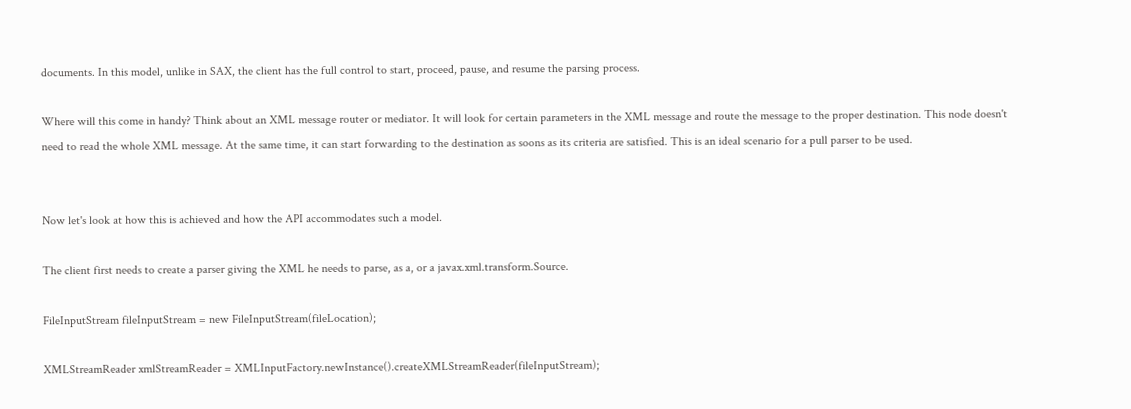documents. In this model, unlike in SAX, the client has the full control to start, proceed, pause, and resume the parsing process.

Where will this come in handy? Think about an XML message router or mediator. It will look for certain parameters in the XML message and route the message to the proper destination. This node doesn't need to read the whole XML message. At the same time, it can start forwarding to the destination as soons as its criteria are satisfied. This is an ideal scenario for a pull parser to be used.


Now let's look at how this is achieved and how the API accommodates such a model.

The client first needs to create a parser giving the XML he needs to parse, as a, or a javax.xml.transform.Source.

FileInputStream fileInputStream = new FileInputStream(fileLocation);

XMLStreamReader xmlStreamReader = XMLInputFactory.newInstance().createXMLStreamReader(fileInputStream);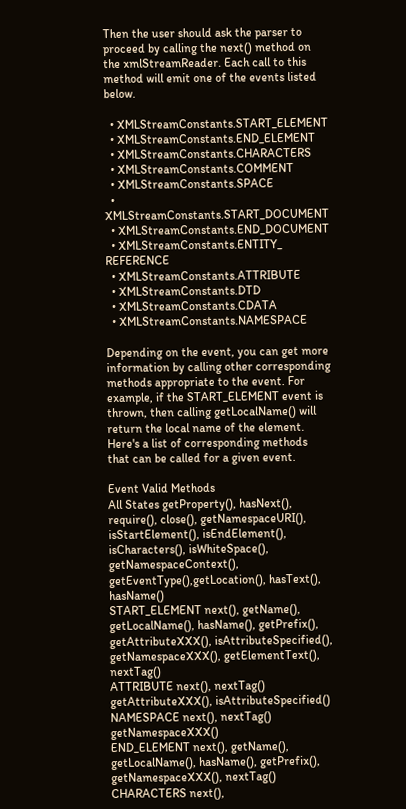Then the user should ask the parser to proceed by calling the next() method on the xmlStreamReader. Each call to this method will emit one of the events listed below.

  • XMLStreamConstants.START_ELEMENT
  • XMLStreamConstants.END_ELEMENT
  • XMLStreamConstants.CHARACTERS
  • XMLStreamConstants.COMMENT
  • XMLStreamConstants.SPACE
  • XMLStreamConstants.START_DOCUMENT
  • XMLStreamConstants.END_DOCUMENT
  • XMLStreamConstants.ENTITY_ REFERENCE
  • XMLStreamConstants.ATTRIBUTE
  • XMLStreamConstants.DTD
  • XMLStreamConstants.CDATA
  • XMLStreamConstants.NAMESPACE

Depending on the event, you can get more information by calling other corresponding methods appropriate to the event. For example, if the START_ELEMENT event is thrown, then calling getLocalName() will return the local name of the element. Here's a list of corresponding methods that can be called for a given event.

Event Valid Methods
All States getProperty(), hasNext(), require(), close(), getNamespaceURI(), isStartElement(), isEndElement(), isCharacters(), isWhiteSpace(), getNamespaceContext(), getEventType(),getLocation(), hasText(), hasName()
START_ELEMENT next(), getName(), getLocalName(), hasName(), getPrefix(), getAttributeXXX(), isAttributeSpecified(), getNamespaceXXX(), getElementText(), nextTag()
ATTRIBUTE next(), nextTag() getAttributeXXX(), isAttributeSpecified()
NAMESPACE next(), nextTag() getNamespaceXXX()
END_ELEMENT next(), getName(), getLocalName(), hasName(), getPrefix(), getNamespaceXXX(), nextTag()
CHARACTERS next(),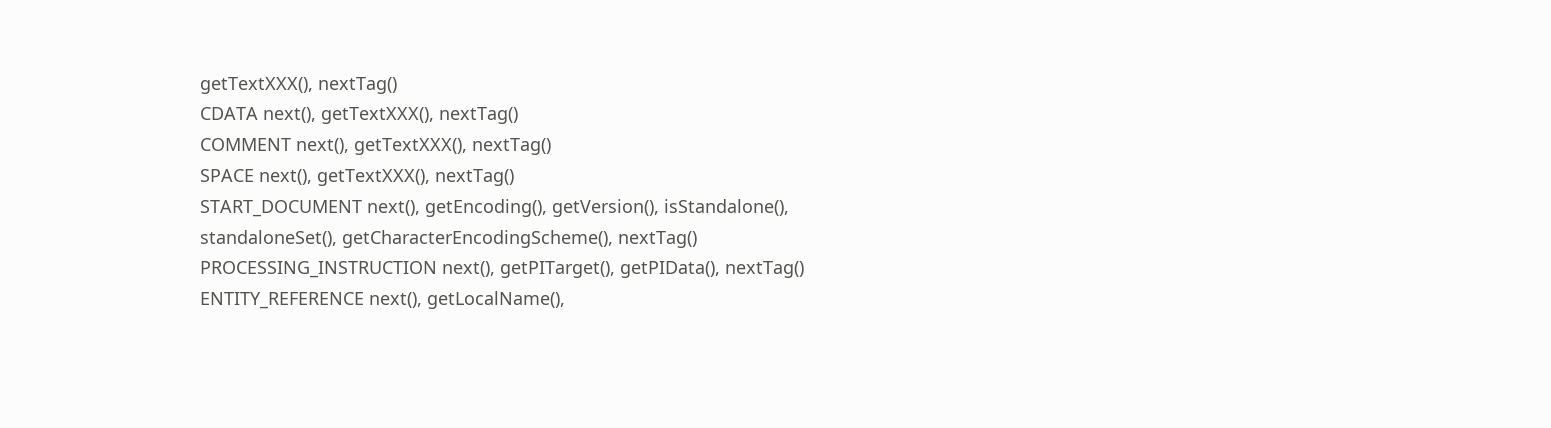getTextXXX(), nextTag()
CDATA next(), getTextXXX(), nextTag()
COMMENT next(), getTextXXX(), nextTag()
SPACE next(), getTextXXX(), nextTag()
START_DOCUMENT next(), getEncoding(), getVersion(), isStandalone(), standaloneSet(), getCharacterEncodingScheme(), nextTag()
PROCESSING_INSTRUCTION next(), getPITarget(), getPIData(), nextTag()
ENTITY_REFERENCE next(), getLocalName(),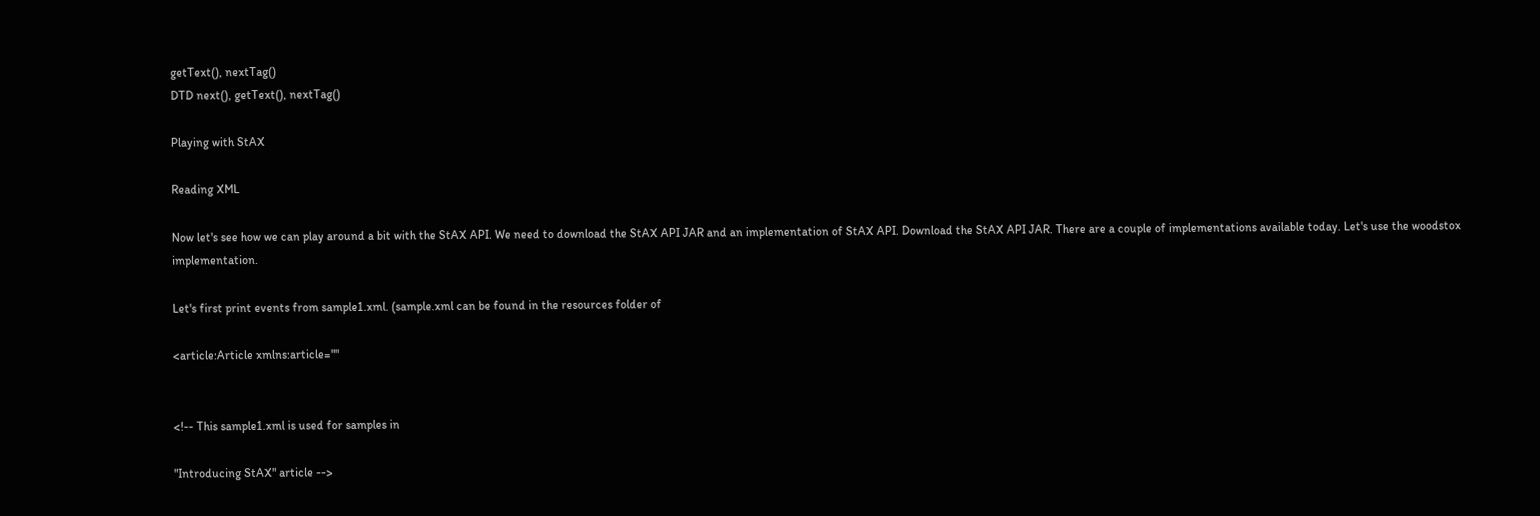getText(), nextTag()
DTD next(), getText(), nextTag()

Playing with StAX

Reading XML

Now let's see how we can play around a bit with the StAX API. We need to download the StAX API JAR and an implementation of StAX API. Download the StAX API JAR. There are a couple of implementations available today. Let's use the woodstox implementation.

Let's first print events from sample1.xml. (sample.xml can be found in the resources folder of

<article:Article xmlns:article=""


<!-- This sample1.xml is used for samples in

"Introducing StAX" article -->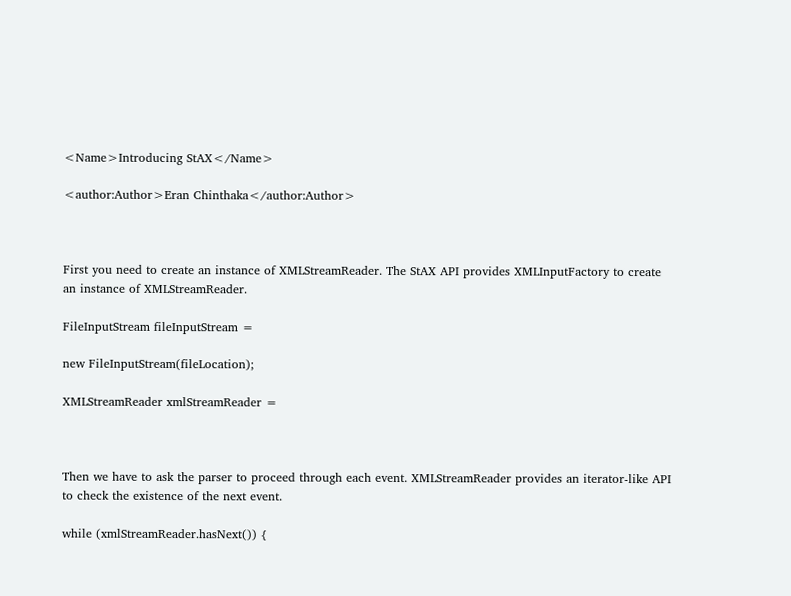<Name>Introducing StAX</Name>

<author:Author>Eran Chinthaka</author:Author>



First you need to create an instance of XMLStreamReader. The StAX API provides XMLInputFactory to create an instance of XMLStreamReader.

FileInputStream fileInputStream =

new FileInputStream(fileLocation);

XMLStreamReader xmlStreamReader =



Then we have to ask the parser to proceed through each event. XMLStreamReader provides an iterator-like API to check the existence of the next event.

while (xmlStreamReader.hasNext()) {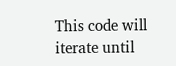This code will iterate until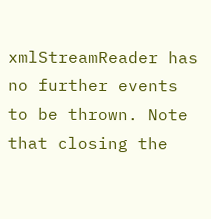xmlStreamReader has no further events to be thrown. Note that closing the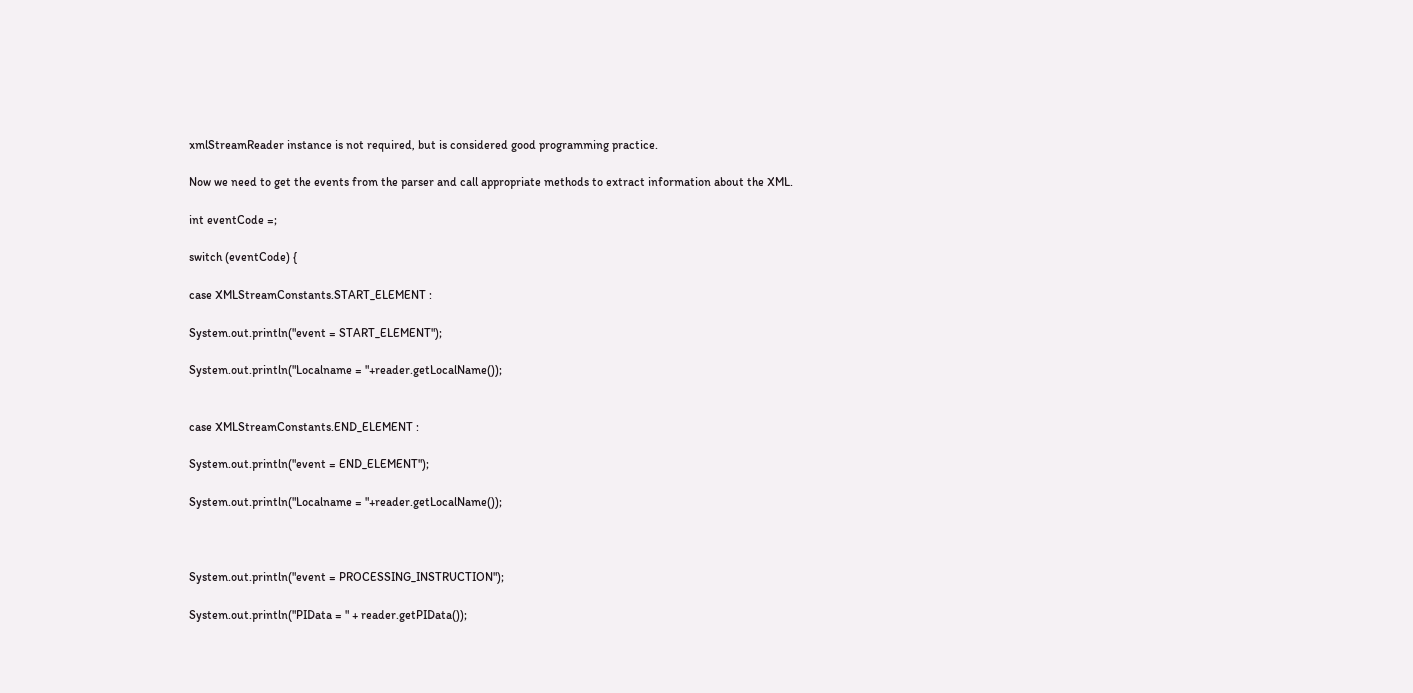xmlStreamReader instance is not required, but is considered good programming practice.

Now we need to get the events from the parser and call appropriate methods to extract information about the XML.

int eventCode =;

switch (eventCode) {

case XMLStreamConstants.START_ELEMENT :

System.out.println("event = START_ELEMENT");

System.out.println("Localname = "+reader.getLocalName());


case XMLStreamConstants.END_ELEMENT :

System.out.println("event = END_ELEMENT");

System.out.println("Localname = "+reader.getLocalName());



System.out.println("event = PROCESSING_INSTRUCTION");

System.out.println("PIData = " + reader.getPIData());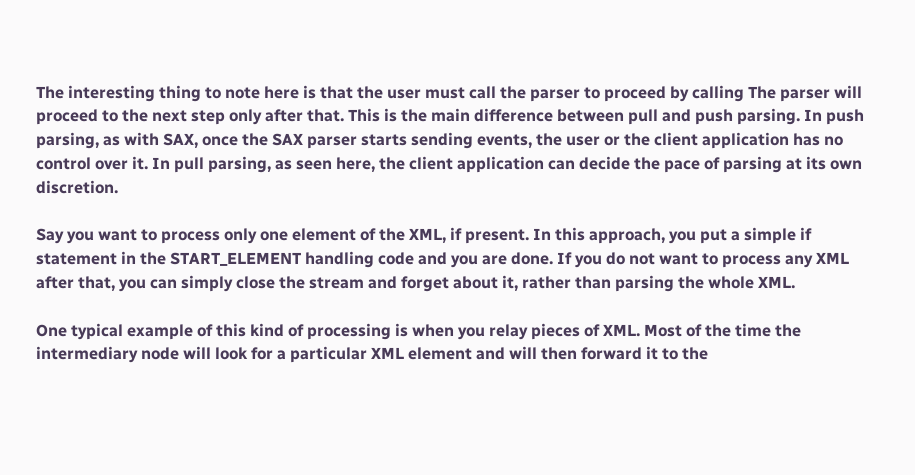The interesting thing to note here is that the user must call the parser to proceed by calling The parser will proceed to the next step only after that. This is the main difference between pull and push parsing. In push parsing, as with SAX, once the SAX parser starts sending events, the user or the client application has no control over it. In pull parsing, as seen here, the client application can decide the pace of parsing at its own discretion.

Say you want to process only one element of the XML, if present. In this approach, you put a simple if statement in the START_ELEMENT handling code and you are done. If you do not want to process any XML after that, you can simply close the stream and forget about it, rather than parsing the whole XML.

One typical example of this kind of processing is when you relay pieces of XML. Most of the time the intermediary node will look for a particular XML element and will then forward it to the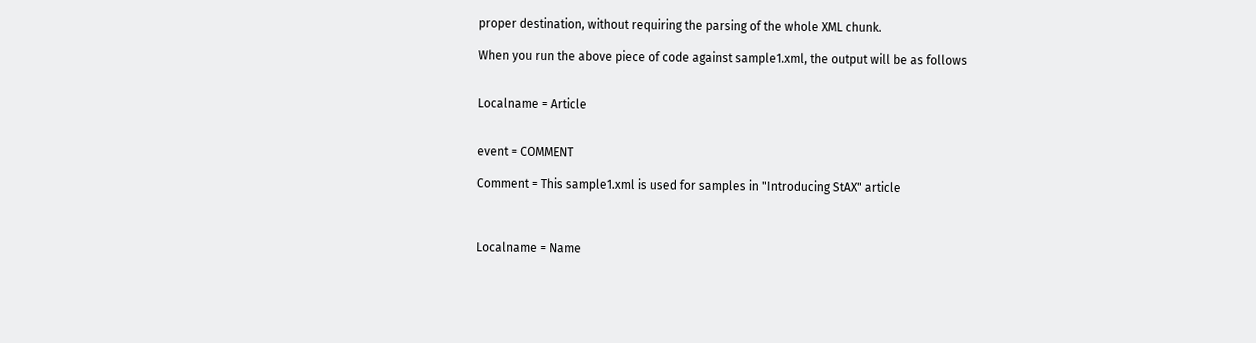proper destination, without requiring the parsing of the whole XML chunk.

When you run the above piece of code against sample1.xml, the output will be as follows


Localname = Article


event = COMMENT

Comment = This sample1.xml is used for samples in "Introducing StAX" article



Localname = Name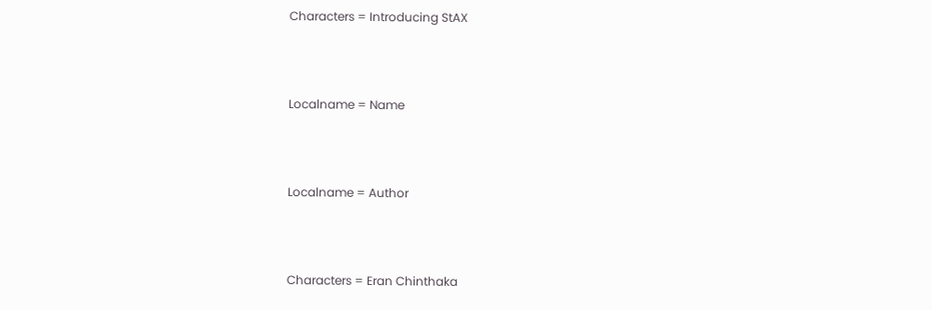Characters = Introducing StAX



Localname = Name



Localname = Author



Characters = Eran Chinthaka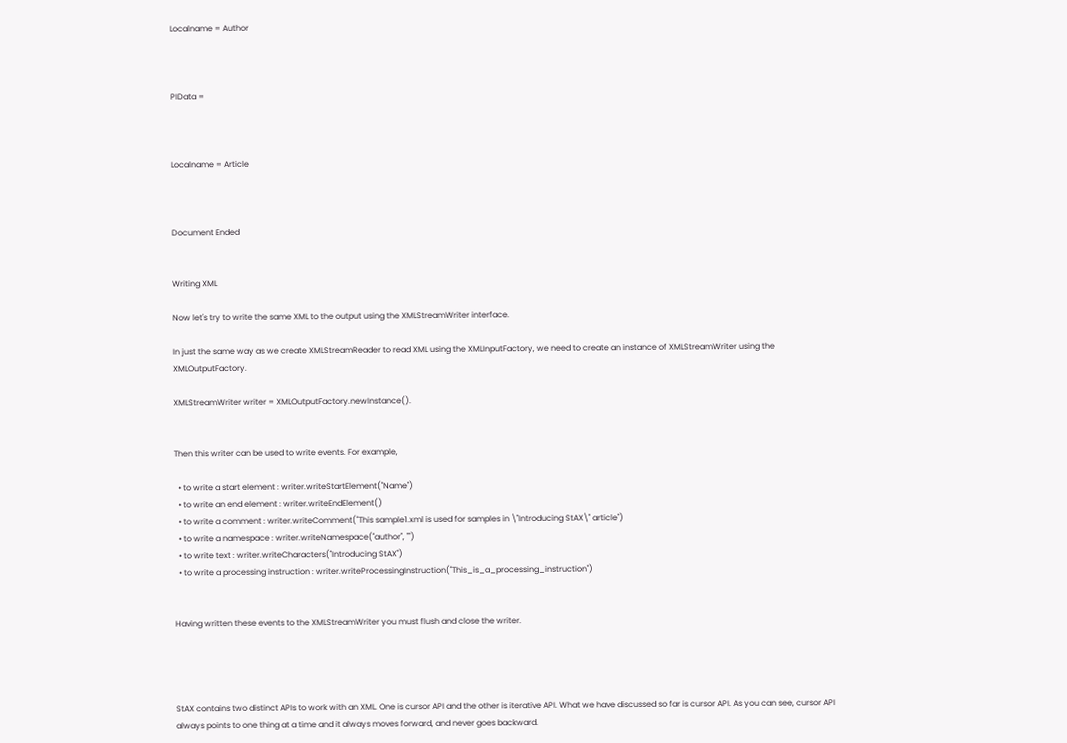Localname = Author



PIData =



Localname = Article



Document Ended


Writing XML

Now let's try to write the same XML to the output using the XMLStreamWriter interface.

In just the same way as we create XMLStreamReader to read XML using the XMLInputFactory, we need to create an instance of XMLStreamWriter using the XMLOutputFactory.

XMLStreamWriter writer = XMLOutputFactory.newInstance().


Then this writer can be used to write events. For example,

  • to write a start element : writer.writeStartElement("Name")
  • to write an end element : writer.writeEndElement()
  • to write a comment : writer.writeComment("This sample1.xml is used for samples in \"Introducing StAX\" article")
  • to write a namespace : writer.writeNamespace("author", "")
  • to write text : writer.writeCharacters("Introducing StAX")
  • to write a processing instruction : writer.writeProcessingInstruction("This_is_a_processing_instruction")


Having written these events to the XMLStreamWriter you must flush and close the writer.




StAX contains two distinct APIs to work with an XML. One is cursor API and the other is iterative API. What we have discussed so far is cursor API. As you can see, cursor API always points to one thing at a time and it always moves forward, and never goes backward.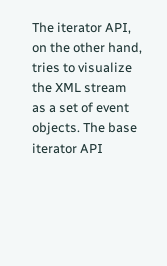The iterator API, on the other hand, tries to visualize the XML stream as a set of event objects. The base iterator API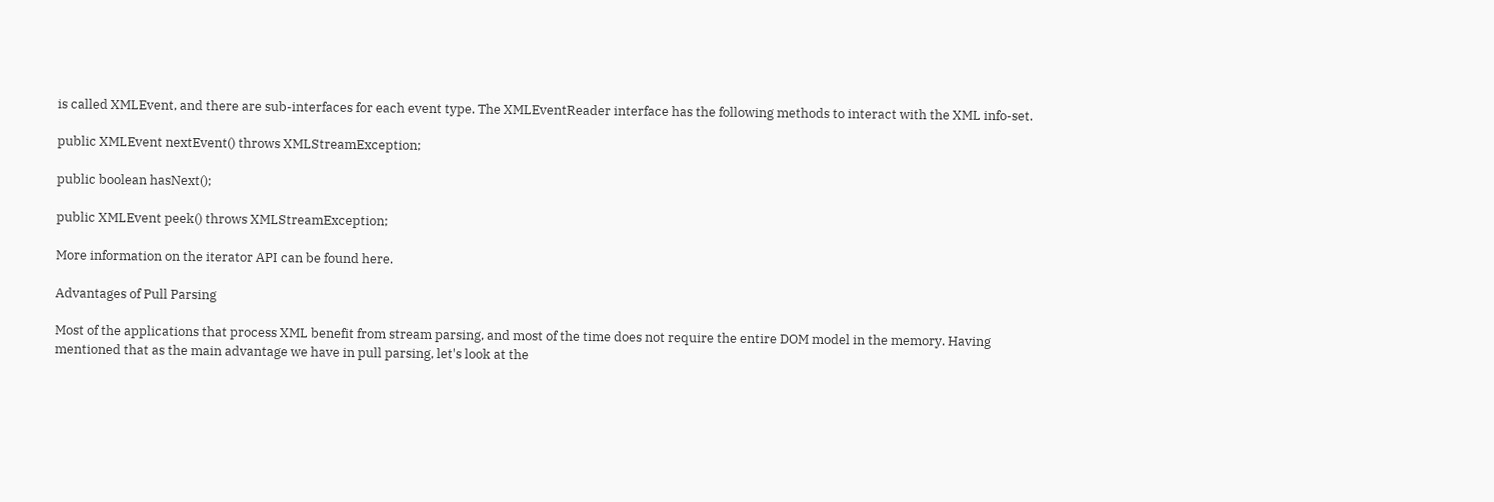is called XMLEvent, and there are sub-interfaces for each event type. The XMLEventReader interface has the following methods to interact with the XML info-set.

public XMLEvent nextEvent() throws XMLStreamException;

public boolean hasNext();

public XMLEvent peek() throws XMLStreamException;

More information on the iterator API can be found here.

Advantages of Pull Parsing

Most of the applications that process XML benefit from stream parsing, and most of the time does not require the entire DOM model in the memory. Having mentioned that as the main advantage we have in pull parsing, let's look at the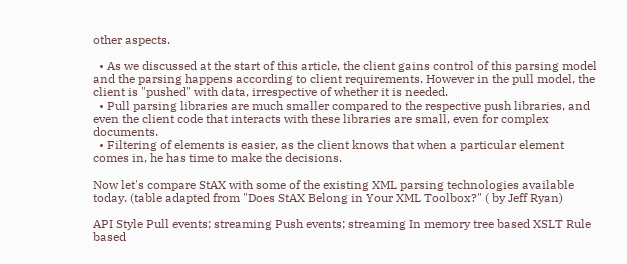other aspects.

  • As we discussed at the start of this article, the client gains control of this parsing model and the parsing happens according to client requirements. However in the pull model, the client is "pushed" with data, irrespective of whether it is needed.
  • Pull parsing libraries are much smaller compared to the respective push libraries, and even the client code that interacts with these libraries are small, even for complex documents.
  • Filtering of elements is easier, as the client knows that when a particular element comes in, he has time to make the decisions.

Now let's compare StAX with some of the existing XML parsing technologies available today. (table adapted from "Does StAX Belong in Your XML Toolbox?" ( by Jeff Ryan)

API Style Pull events; streaming Push events; streaming In memory tree based XSLT Rule based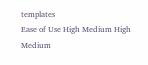templates
Ease of Use High Medium High Medium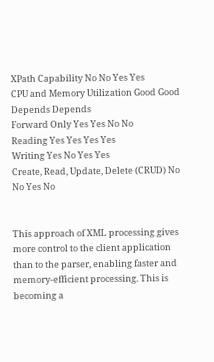XPath Capability No No Yes Yes
CPU and Memory Utilization Good Good Depends Depends
Forward Only Yes Yes No No
Reading Yes Yes Yes Yes
Writing Yes No Yes Yes
Create, Read, Update, Delete (CRUD) No No Yes No


This approach of XML processing gives more control to the client application than to the parser, enabling faster and memory-efficient processing. This is becoming a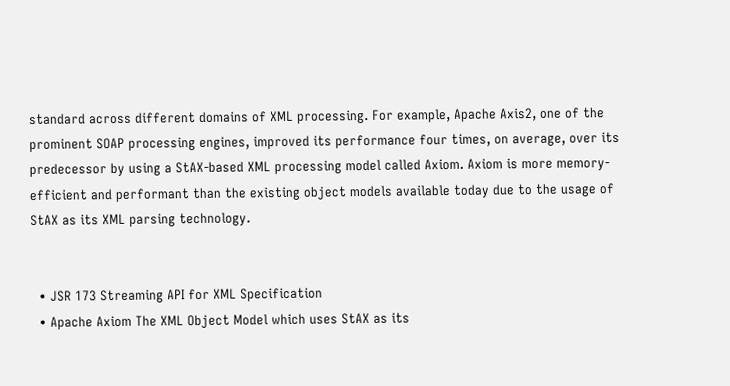standard across different domains of XML processing. For example, Apache Axis2, one of the prominent SOAP processing engines, improved its performance four times, on average, over its predecessor by using a StAX-based XML processing model called Axiom. Axiom is more memory-efficient and performant than the existing object models available today due to the usage of StAX as its XML parsing technology.


  • JSR 173 Streaming API for XML Specification
  • Apache Axiom The XML Object Model which uses StAX as its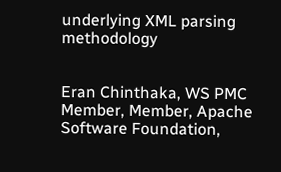underlying XML parsing methodology


Eran Chinthaka, WS PMC Member, Member, Apache Software Foundation,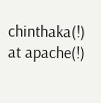chinthaka(!) at apache(!)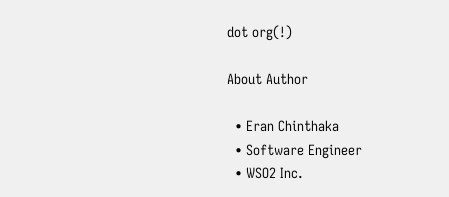dot org(!)

About Author

  • Eran Chinthaka
  • Software Engineer
  • WSO2 Inc.